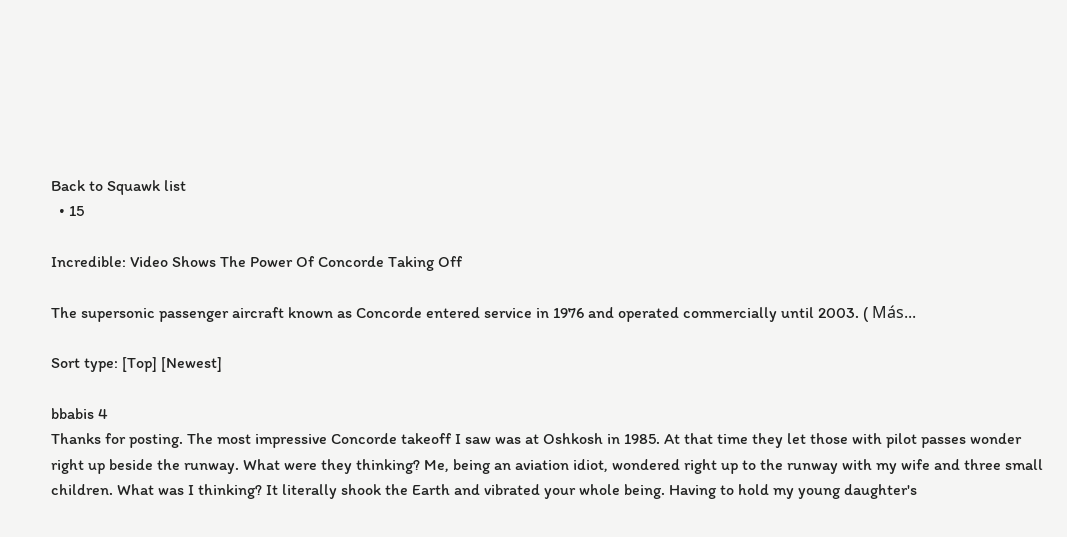Back to Squawk list
  • 15

Incredible: Video Shows The Power Of Concorde Taking Off

The supersonic passenger aircraft known as Concorde entered service in 1976 and operated commercially until 2003. ( Más...

Sort type: [Top] [Newest]

bbabis 4
Thanks for posting. The most impressive Concorde takeoff I saw was at Oshkosh in 1985. At that time they let those with pilot passes wonder right up beside the runway. What were they thinking? Me, being an aviation idiot, wondered right up to the runway with my wife and three small children. What was I thinking? It literally shook the Earth and vibrated your whole being. Having to hold my young daughter's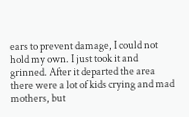ears to prevent damage, I could not hold my own. I just took it and grinned. After it departed the area there were a lot of kids crying and mad mothers, but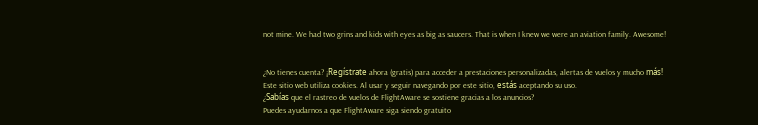not mine. We had two grins and kids with eyes as big as saucers. That is when I knew we were an aviation family. Awesome!


¿No tienes cuenta? ¡Regístrate ahora (gratis) para acceder a prestaciones personalizadas, alertas de vuelos y mucho más!
Este sitio web utiliza cookies. Al usar y seguir navegando por este sitio, estás aceptando su uso.
¿Sabías que el rastreo de vuelos de FlightAware se sostiene gracias a los anuncios?
Puedes ayudarnos a que FlightAware siga siendo gratuito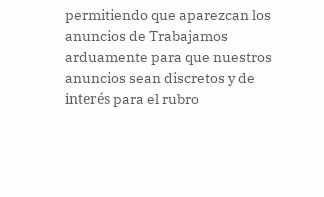permitiendo que aparezcan los anuncios de Trabajamos arduamente para que nuestros anuncios sean discretos y de interés para el rubro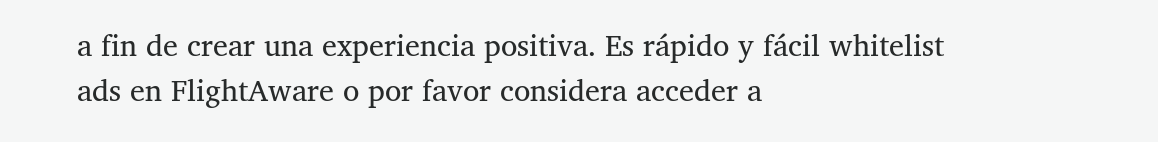a fin de crear una experiencia positiva. Es rápido y fácil whitelist ads en FlightAware o por favor considera acceder a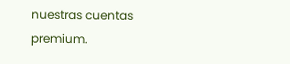nuestras cuentas premium.